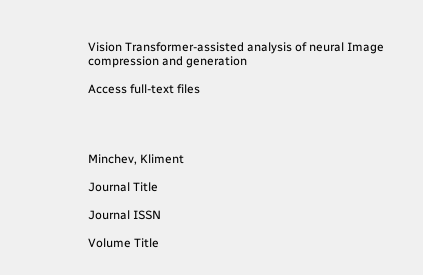Vision Transformer-assisted analysis of neural Image compression and generation

Access full-text files




Minchev, Kliment

Journal Title

Journal ISSN

Volume Title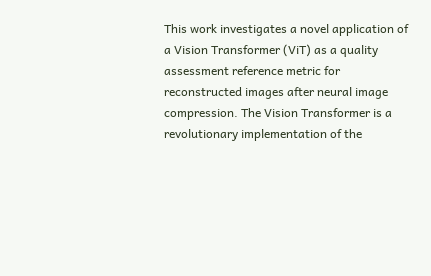This work investigates a novel application of a Vision Transformer (ViT) as a quality assessment reference metric for reconstructed images after neural image compression. The Vision Transformer is a revolutionary implementation of the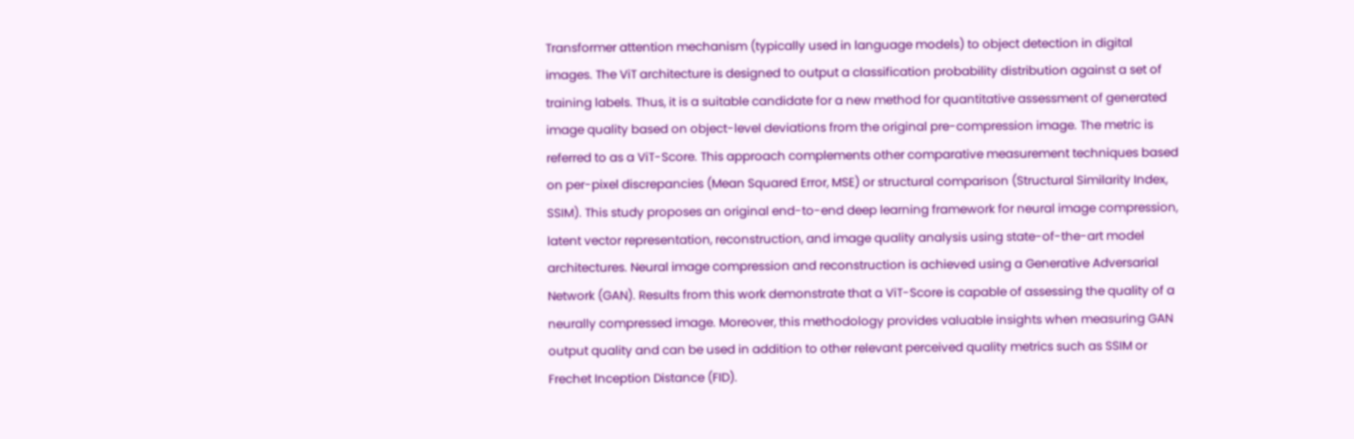Transformer attention mechanism (typically used in language models) to object detection in digital images. The ViT architecture is designed to output a classification probability distribution against a set of training labels. Thus, it is a suitable candidate for a new method for quantitative assessment of generated image quality based on object-level deviations from the original pre-compression image. The metric is referred to as a ViT-Score. This approach complements other comparative measurement techniques based on per-pixel discrepancies (Mean Squared Error, MSE) or structural comparison (Structural Similarity Index, SSIM). This study proposes an original end-to-end deep learning framework for neural image compression, latent vector representation, reconstruction, and image quality analysis using state-of-the-art model architectures. Neural image compression and reconstruction is achieved using a Generative Adversarial Network (GAN). Results from this work demonstrate that a ViT-Score is capable of assessing the quality of a neurally compressed image. Moreover, this methodology provides valuable insights when measuring GAN output quality and can be used in addition to other relevant perceived quality metrics such as SSIM or Frechet Inception Distance (FID).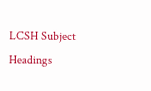LCSH Subject Headings